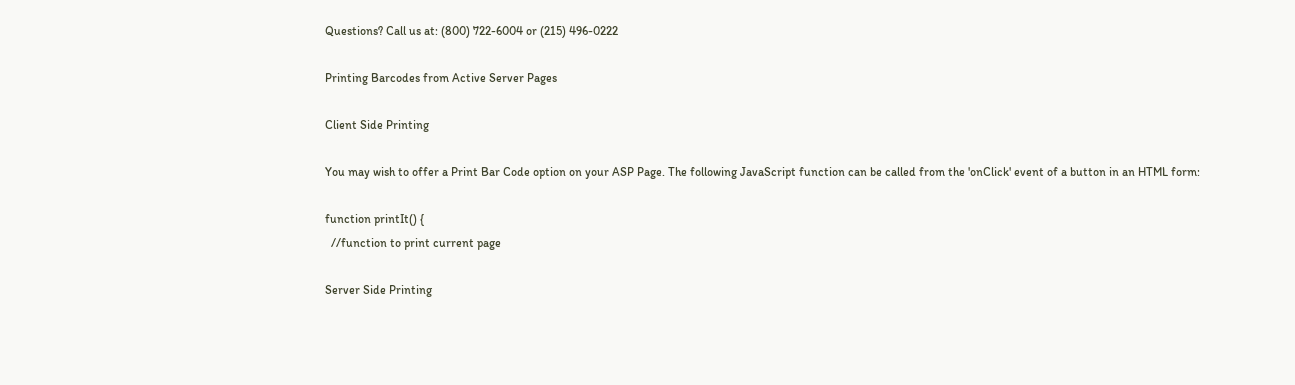Questions? Call us at: (800) 722-6004 or (215) 496-0222

Printing Barcodes from Active Server Pages

Client Side Printing

You may wish to offer a Print Bar Code option on your ASP Page. The following JavaScript function can be called from the 'onClick' event of a button in an HTML form:

function printIt() {
  //function to print current page

Server Side Printing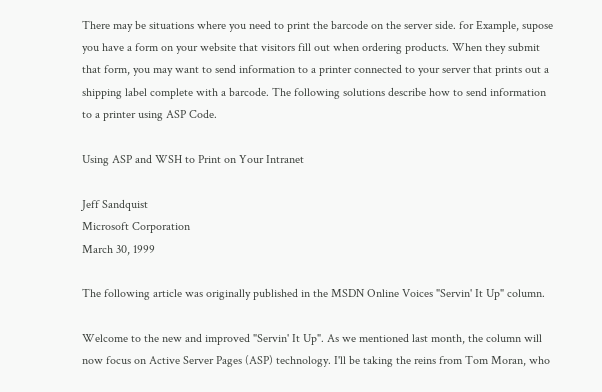There may be situations where you need to print the barcode on the server side. for Example, supose you have a form on your website that visitors fill out when ordering products. When they submit that form, you may want to send information to a printer connected to your server that prints out a shipping label complete with a barcode. The following solutions describe how to send information to a printer using ASP Code.

Using ASP and WSH to Print on Your Intranet

Jeff Sandquist
Microsoft Corporation
March 30, 1999

The following article was originally published in the MSDN Online Voices "Servin' It Up" column.

Welcome to the new and improved "Servin' It Up". As we mentioned last month, the column will now focus on Active Server Pages (ASP) technology. I'll be taking the reins from Tom Moran, who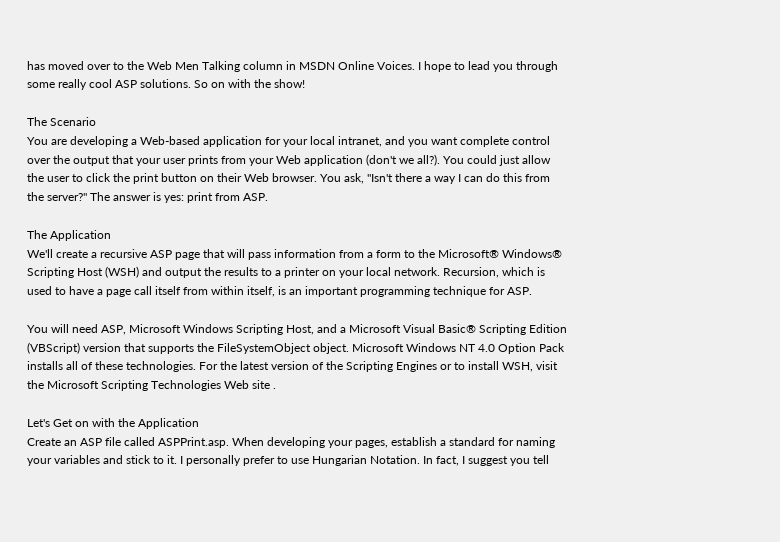has moved over to the Web Men Talking column in MSDN Online Voices. I hope to lead you through some really cool ASP solutions. So on with the show!

The Scenario
You are developing a Web-based application for your local intranet, and you want complete control over the output that your user prints from your Web application (don't we all?). You could just allow the user to click the print button on their Web browser. You ask, "Isn't there a way I can do this from the server?" The answer is yes: print from ASP.

The Application
We'll create a recursive ASP page that will pass information from a form to the Microsoft® Windows® Scripting Host (WSH) and output the results to a printer on your local network. Recursion, which is used to have a page call itself from within itself, is an important programming technique for ASP.

You will need ASP, Microsoft Windows Scripting Host, and a Microsoft Visual Basic® Scripting Edition (VBScript) version that supports the FileSystemObject object. Microsoft Windows NT 4.0 Option Pack installs all of these technologies. For the latest version of the Scripting Engines or to install WSH, visit the Microsoft Scripting Technologies Web site .

Let's Get on with the Application
Create an ASP file called ASPPrint.asp. When developing your pages, establish a standard for naming your variables and stick to it. I personally prefer to use Hungarian Notation. In fact, I suggest you tell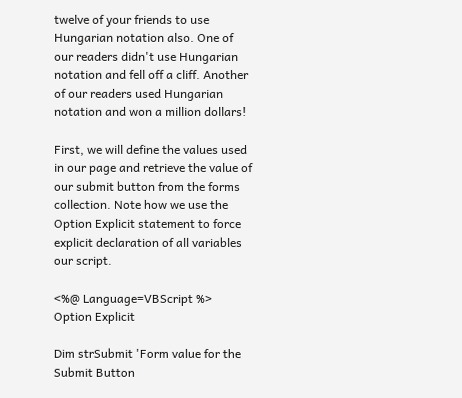twelve of your friends to use Hungarian notation also. One of our readers didn't use Hungarian notation and fell off a cliff. Another of our readers used Hungarian notation and won a million dollars!

First, we will define the values used in our page and retrieve the value of our submit button from the forms collection. Note how we use the Option Explicit statement to force explicit declaration of all variables our script.

<%@ Language=VBScript %>
Option Explicit

Dim strSubmit 'Form value for the Submit Button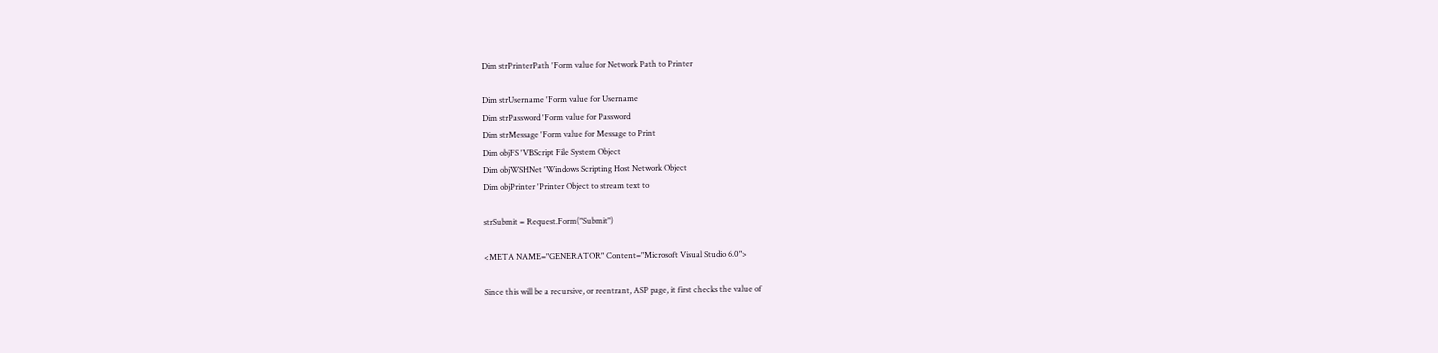Dim strPrinterPath 'Form value for Network Path to Printer

Dim strUsername 'Form value for Username
Dim strPassword 'Form value for Password
Dim strMessage 'Form value for Message to Print
Dim objFS 'VBScript File System Object
Dim objWSHNet 'Windows Scripting Host Network Object
Dim objPrinter 'Printer Object to stream text to

strSubmit = Request.Form("Submit")

<META NAME="GENERATOR" Content="Microsoft Visual Studio 6.0">

Since this will be a recursive, or reentrant, ASP page, it first checks the value of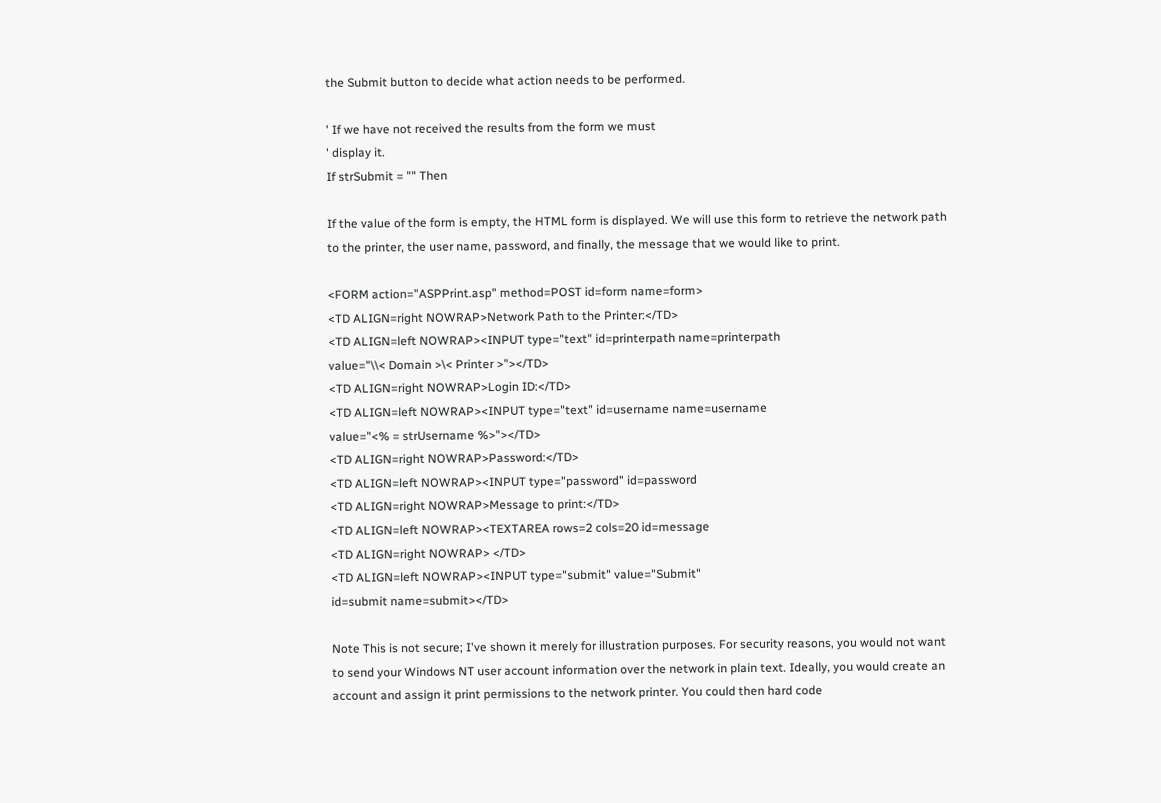the Submit button to decide what action needs to be performed.

' If we have not received the results from the form we must
' display it.
If strSubmit = "" Then

If the value of the form is empty, the HTML form is displayed. We will use this form to retrieve the network path to the printer, the user name, password, and finally, the message that we would like to print.

<FORM action="ASPPrint.asp" method=POST id=form name=form>
<TD ALIGN=right NOWRAP>Network Path to the Printer:</TD>
<TD ALIGN=left NOWRAP><INPUT type="text" id=printerpath name=printerpath
value="\\< Domain >\< Printer >"></TD>
<TD ALIGN=right NOWRAP>Login ID:</TD>
<TD ALIGN=left NOWRAP><INPUT type="text" id=username name=username
value="<% = strUsername %>"></TD>
<TD ALIGN=right NOWRAP>Password:</TD>
<TD ALIGN=left NOWRAP><INPUT type="password" id=password
<TD ALIGN=right NOWRAP>Message to print:</TD>
<TD ALIGN=left NOWRAP><TEXTAREA rows=2 cols=20 id=message
<TD ALIGN=right NOWRAP> </TD>
<TD ALIGN=left NOWRAP><INPUT type="submit" value="Submit"
id=submit name=submit></TD>

Note This is not secure; I've shown it merely for illustration purposes. For security reasons, you would not want to send your Windows NT user account information over the network in plain text. Ideally, you would create an account and assign it print permissions to the network printer. You could then hard code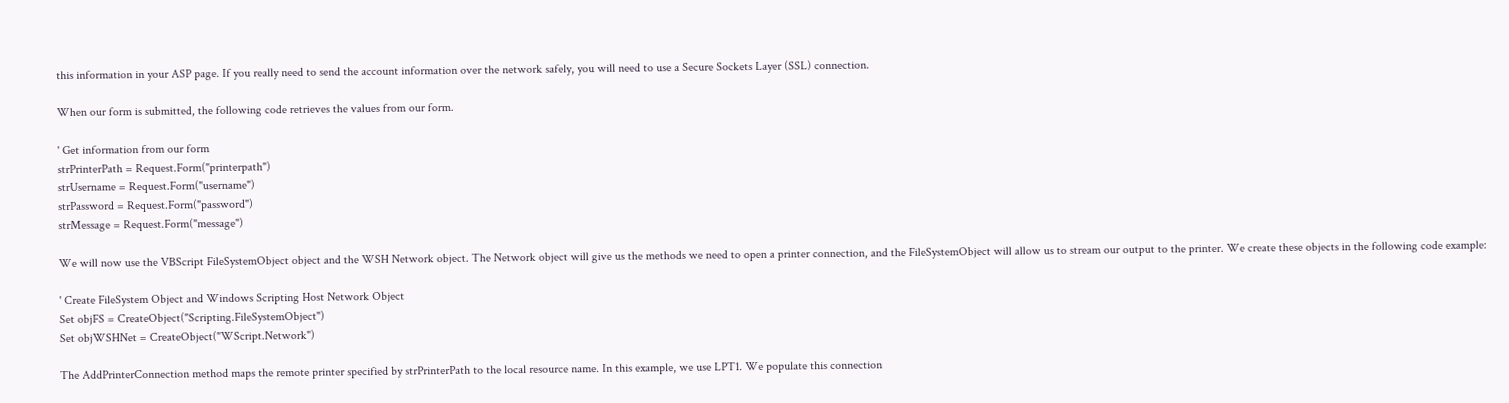this information in your ASP page. If you really need to send the account information over the network safely, you will need to use a Secure Sockets Layer (SSL) connection.

When our form is submitted, the following code retrieves the values from our form.

' Get information from our form
strPrinterPath = Request.Form("printerpath")
strUsername = Request.Form("username")
strPassword = Request.Form("password")
strMessage = Request.Form("message")

We will now use the VBScript FileSystemObject object and the WSH Network object. The Network object will give us the methods we need to open a printer connection, and the FileSystemObject will allow us to stream our output to the printer. We create these objects in the following code example:

' Create FileSystem Object and Windows Scripting Host Network Object
Set objFS = CreateObject("Scripting.FileSystemObject")
Set objWSHNet = CreateObject("WScript.Network")

The AddPrinterConnection method maps the remote printer specified by strPrinterPath to the local resource name. In this example, we use LPT1. We populate this connection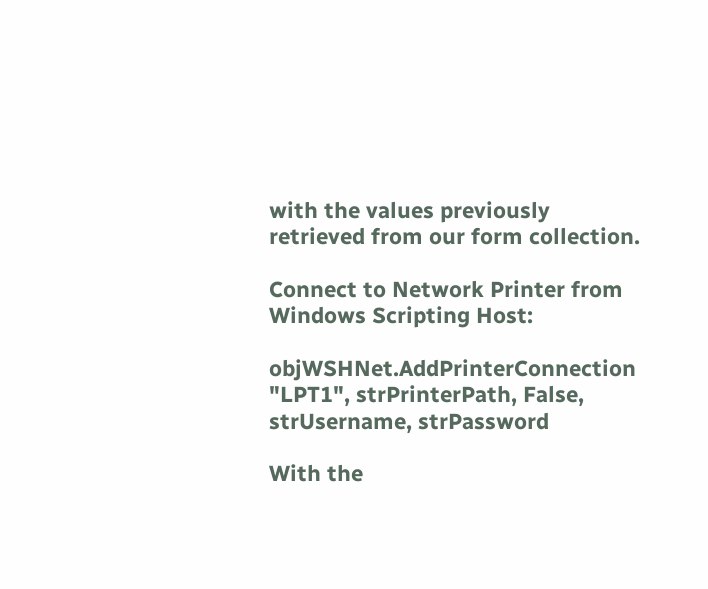with the values previously retrieved from our form collection.

Connect to Network Printer from Windows Scripting Host:

objWSHNet.AddPrinterConnection "LPT1", strPrinterPath, False, strUsername, strPassword

With the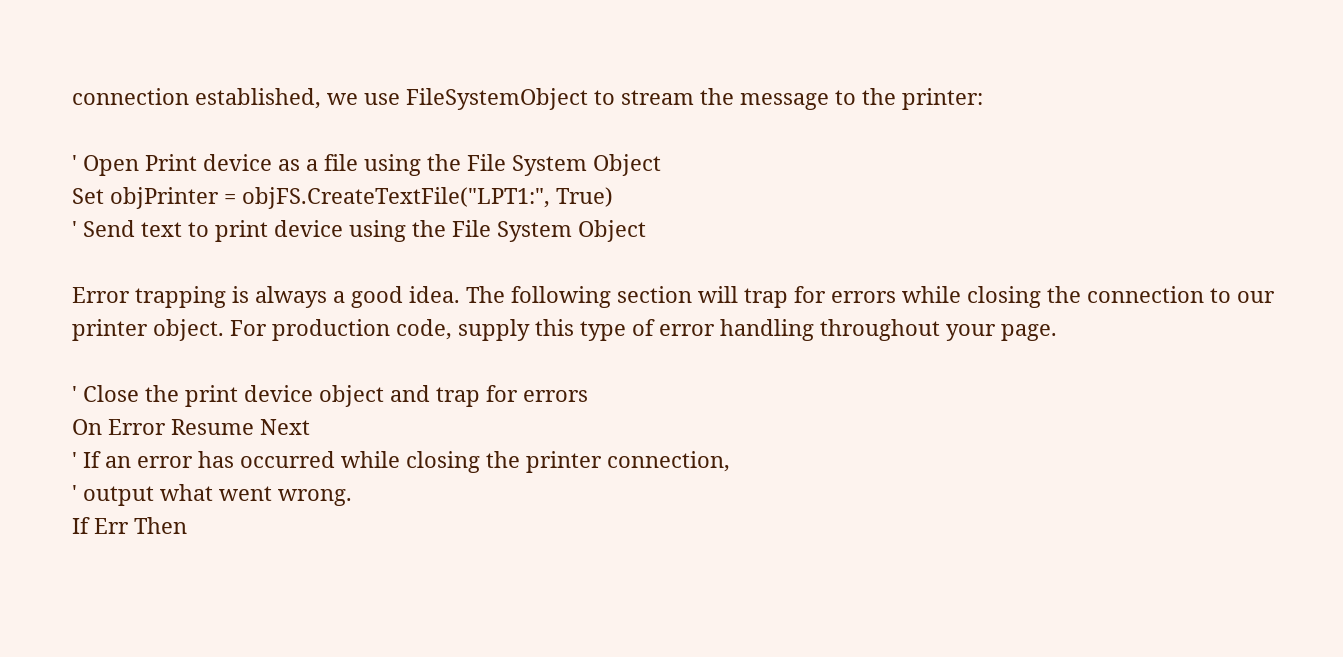connection established, we use FileSystemObject to stream the message to the printer:

' Open Print device as a file using the File System Object
Set objPrinter = objFS.CreateTextFile("LPT1:", True)
' Send text to print device using the File System Object

Error trapping is always a good idea. The following section will trap for errors while closing the connection to our printer object. For production code, supply this type of error handling throughout your page.

' Close the print device object and trap for errors
On Error Resume Next
' If an error has occurred while closing the printer connection,
' output what went wrong.
If Err Then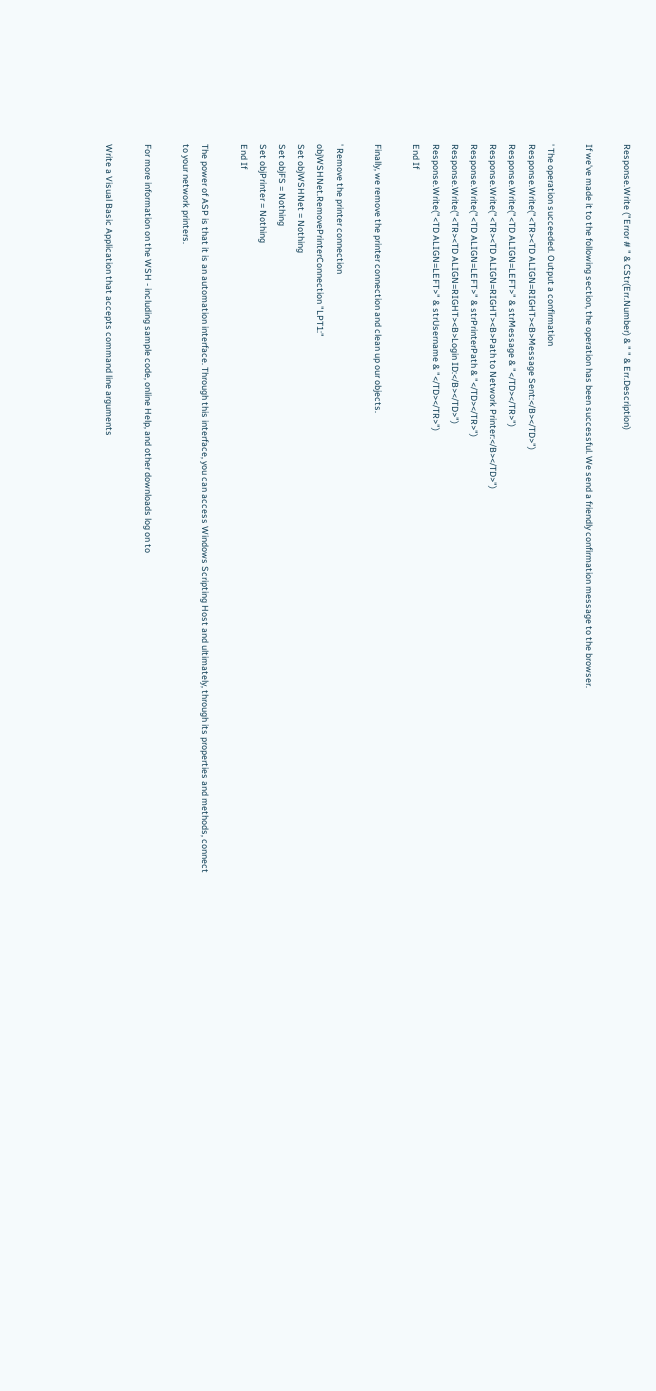Response.Write ("Error # " & CStr(Err.Number) & " " & Err.Description)

If we've made it to the following section, the operation has been successful. We send a friendly confirmation message to the browser.

' The operation succeeded. Output a confirmation
Response.Write("<TR><TD ALIGN=RIGHT><B>Message Sent:</B></TD>")
Response.Write("<TD ALIGN=LEFT>" & strMessage & "</TD></TR>")
Response.Write("<TR><TD ALIGN=RIGHT><B>Path to Network Printer:</B></TD>")
Response.Write("<TD ALIGN=LEFT>" & strPrinterPath & "</TD></TR>")
Response.Write("<TR><TD ALIGN=RIGHT><B>Login ID:</B></TD>")
Response.Write("<TD ALIGN=LEFT>" & strUsername & "</TD></TR>")
End If

Finally, we remove the printer connection and clean up our objects.

' Remove the printer connection
objWSHNet.RemovePrinterConnection "LPT1:"
Set objWSHNet = Nothing
Set objFS = Nothing
Set objPrinter = Nothing
End If

The power of ASP is that it is an automation interface. Through this interface, you can access Windows Scripting Host and ultimately, through its properties and methods, connect to your network printers.

For more information on the WSH - including sample code, online Help, and other downloads log on to

Write a Visual Basic Application that accepts command line arguments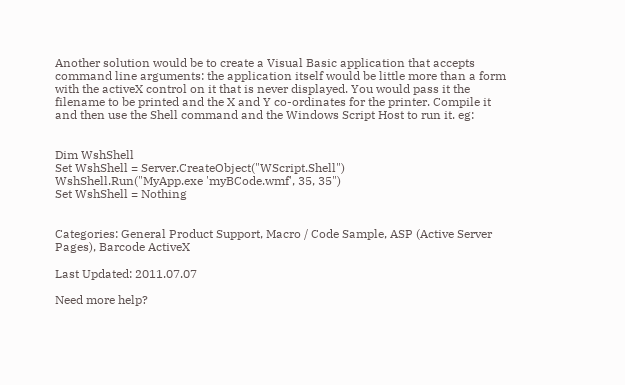Another solution would be to create a Visual Basic application that accepts command line arguments: the application itself would be little more than a form with the activeX control on it that is never displayed. You would pass it the filename to be printed and the X and Y co-ordinates for the printer. Compile it and then use the Shell command and the Windows Script Host to run it. eg:


Dim WshShell
Set WshShell = Server.CreateObject("WScript.Shell")
WshShell.Run("MyApp.exe 'myBCode.wmf', 35, 35")
Set WshShell = Nothing


Categories: General Product Support, Macro / Code Sample, ASP (Active Server Pages), Barcode ActiveX

Last Updated: 2011.07.07

Need more help?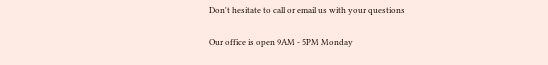Don't hesitate to call or email us with your questions

Our office is open 9AM - 5PM Monday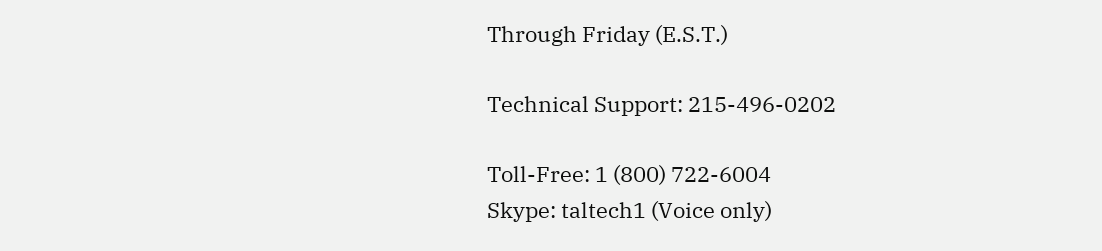Through Friday (E.S.T.)

Technical Support: 215-496-0202

Toll-Free: 1 (800) 722-6004
Skype: taltech1 (Voice only)